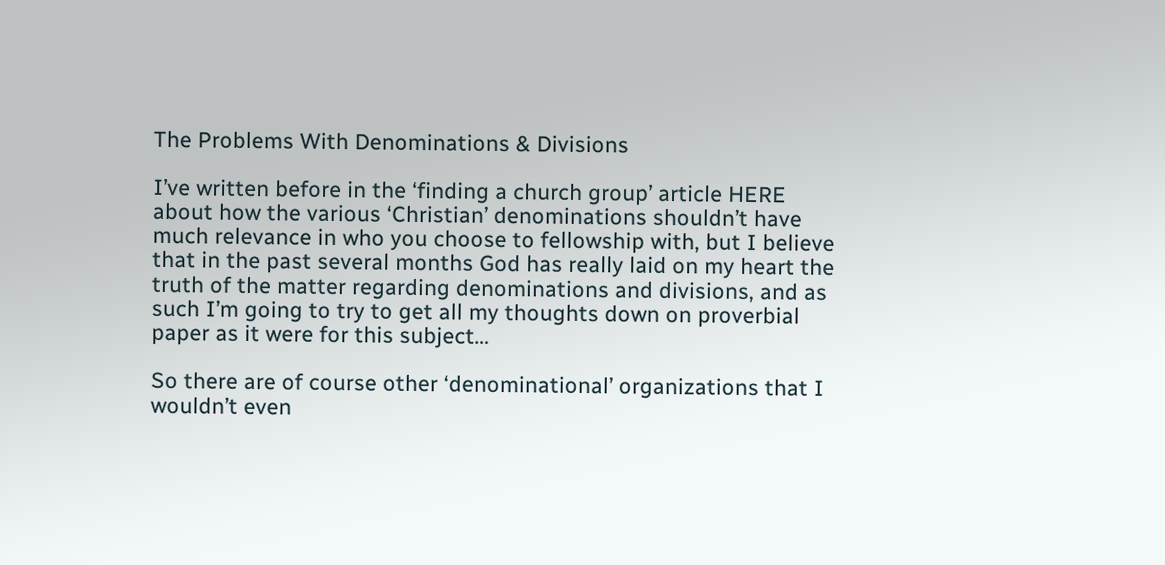The Problems With Denominations & Divisions

I’ve written before in the ‘finding a church group’ article HERE about how the various ‘Christian’ denominations shouldn’t have much relevance in who you choose to fellowship with, but I believe that in the past several months God has really laid on my heart the truth of the matter regarding denominations and divisions, and as such I’m going to try to get all my thoughts down on proverbial paper as it were for this subject…

So there are of course other ‘denominational’ organizations that I wouldn’t even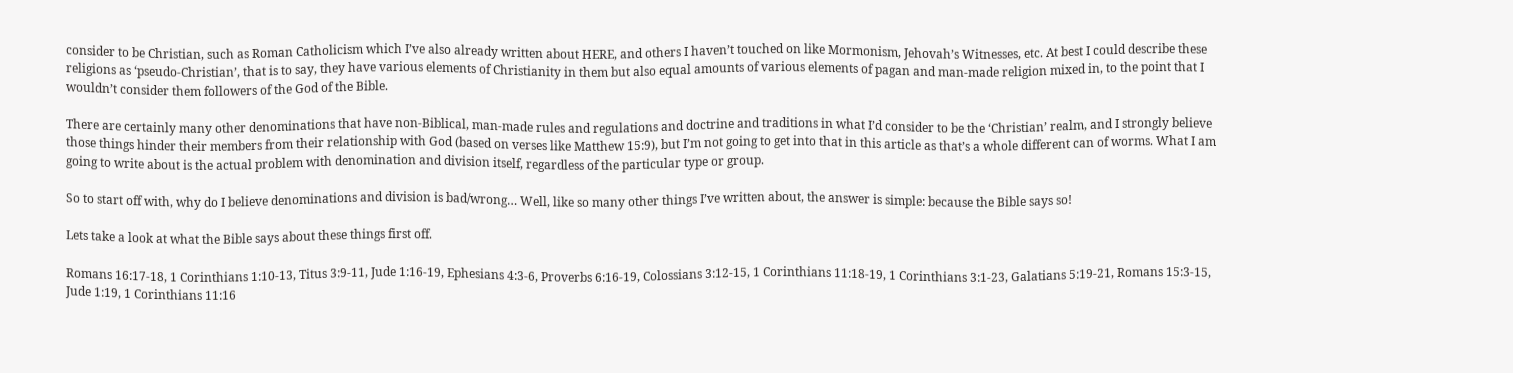consider to be Christian, such as Roman Catholicism which I’ve also already written about HERE, and others I haven’t touched on like Mormonism, Jehovah’s Witnesses, etc. At best I could describe these religions as ‘pseudo-Christian’, that is to say, they have various elements of Christianity in them but also equal amounts of various elements of pagan and man-made religion mixed in, to the point that I wouldn’t consider them followers of the God of the Bible.

There are certainly many other denominations that have non-Biblical, man-made rules and regulations and doctrine and traditions in what I’d consider to be the ‘Christian’ realm, and I strongly believe those things hinder their members from their relationship with God (based on verses like Matthew 15:9), but I’m not going to get into that in this article as that’s a whole different can of worms. What I am going to write about is the actual problem with denomination and division itself, regardless of the particular type or group.

So to start off with, why do I believe denominations and division is bad/wrong… Well, like so many other things I’ve written about, the answer is simple: because the Bible says so!

Lets take a look at what the Bible says about these things first off.

Romans 16:17-18, 1 Corinthians 1:10-13, Titus 3:9-11, Jude 1:16-19, Ephesians 4:3-6, Proverbs 6:16-19, Colossians 3:12-15, 1 Corinthians 11:18-19, 1 Corinthians 3:1-23, Galatians 5:19-21, Romans 15:3-15, Jude 1:19, 1 Corinthians 11:16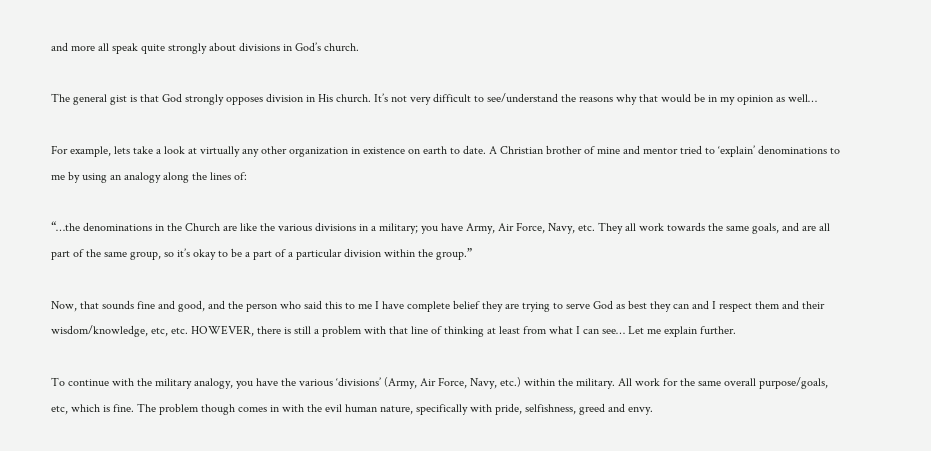and more all speak quite strongly about divisions in God’s church.

The general gist is that God strongly opposes division in His church. It’s not very difficult to see/understand the reasons why that would be in my opinion as well…

For example, lets take a look at virtually any other organization in existence on earth to date. A Christian brother of mine and mentor tried to ‘explain’ denominations to me by using an analogy along the lines of:

“…the denominations in the Church are like the various divisions in a military; you have Army, Air Force, Navy, etc. They all work towards the same goals, and are all part of the same group, so it’s okay to be a part of a particular division within the group.”

Now, that sounds fine and good, and the person who said this to me I have complete belief they are trying to serve God as best they can and I respect them and their wisdom/knowledge, etc, etc. HOWEVER, there is still a problem with that line of thinking at least from what I can see… Let me explain further.

To continue with the military analogy, you have the various ‘divisions’ (Army, Air Force, Navy, etc.) within the military. All work for the same overall purpose/goals, etc, which is fine. The problem though comes in with the evil human nature, specifically with pride, selfishness, greed and envy.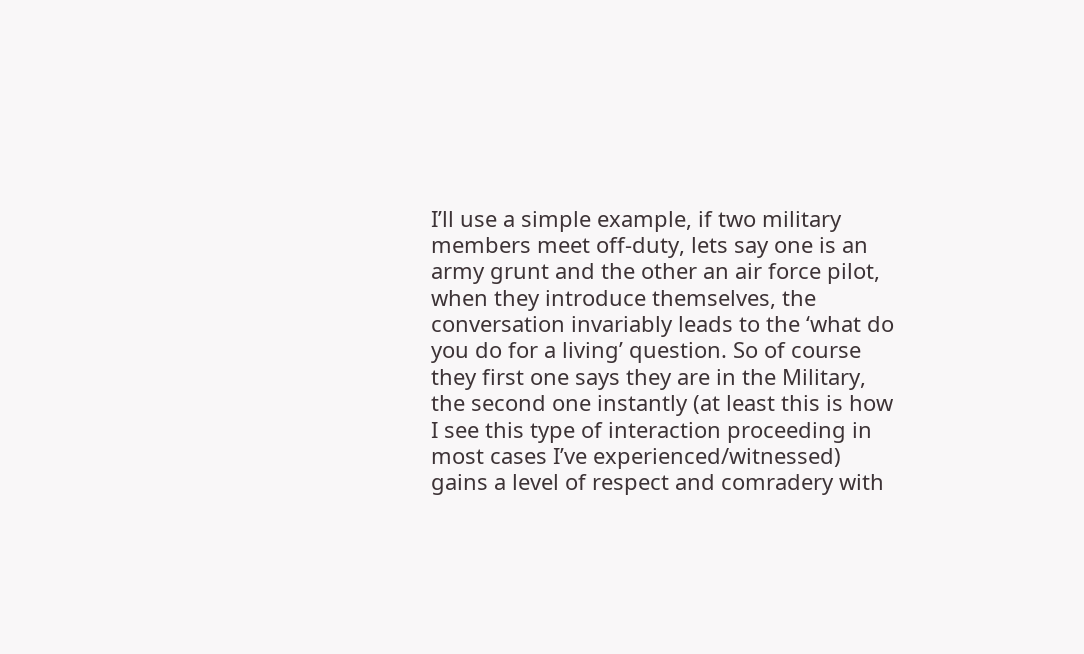I’ll use a simple example, if two military members meet off-duty, lets say one is an army grunt and the other an air force pilot, when they introduce themselves, the conversation invariably leads to the ‘what do you do for a living’ question. So of course they first one says they are in the Military, the second one instantly (at least this is how I see this type of interaction proceeding in most cases I’ve experienced/witnessed) gains a level of respect and comradery with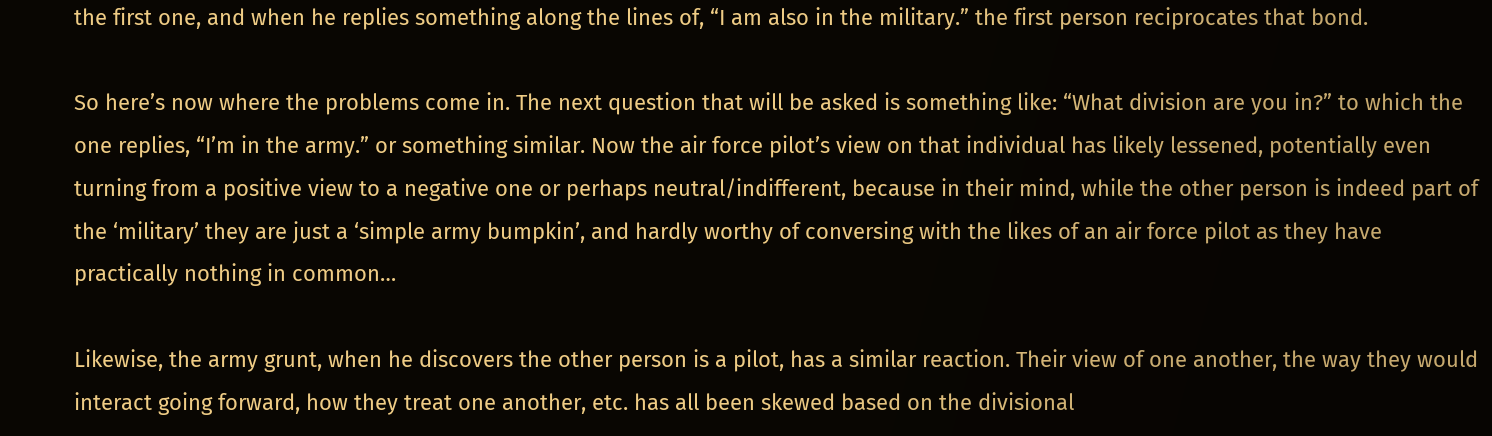the first one, and when he replies something along the lines of, “I am also in the military.” the first person reciprocates that bond.

So here’s now where the problems come in. The next question that will be asked is something like: “What division are you in?” to which the one replies, “I’m in the army.” or something similar. Now the air force pilot’s view on that individual has likely lessened, potentially even turning from a positive view to a negative one or perhaps neutral/indifferent, because in their mind, while the other person is indeed part of the ‘military’ they are just a ‘simple army bumpkin’, and hardly worthy of conversing with the likes of an air force pilot as they have practically nothing in common…

Likewise, the army grunt, when he discovers the other person is a pilot, has a similar reaction. Their view of one another, the way they would interact going forward, how they treat one another, etc. has all been skewed based on the divisional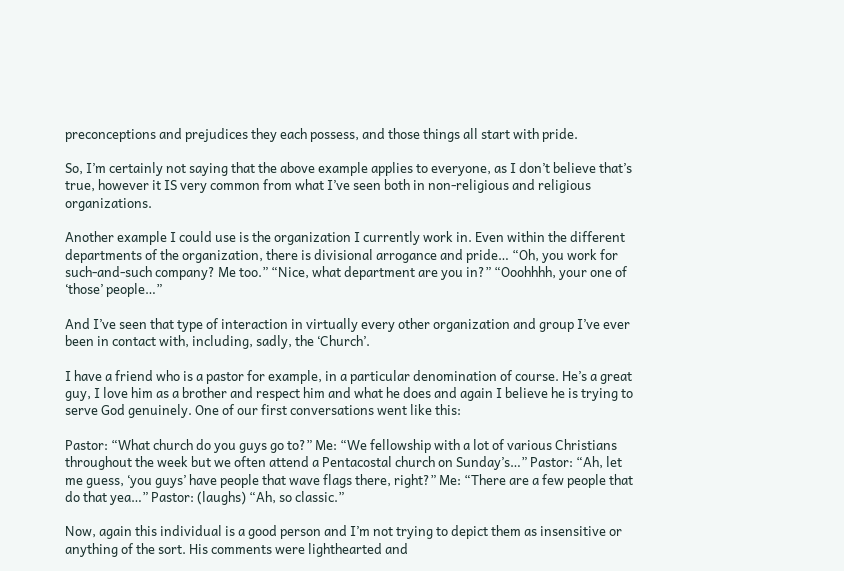preconceptions and prejudices they each possess, and those things all start with pride.

So, I’m certainly not saying that the above example applies to everyone, as I don’t believe that’s true, however it IS very common from what I’ve seen both in non-religious and religious organizations.

Another example I could use is the organization I currently work in. Even within the different departments of the organization, there is divisional arrogance and pride… “Oh, you work for such-and-such company? Me too.” “Nice, what department are you in?” “Ooohhhh, your one of ‘those’ people…”

And I’ve seen that type of interaction in virtually every other organization and group I’ve ever been in contact with, including, sadly, the ‘Church’.

I have a friend who is a pastor for example, in a particular denomination of course. He’s a great guy, I love him as a brother and respect him and what he does and again I believe he is trying to serve God genuinely. One of our first conversations went like this:

Pastor: “What church do you guys go to?” Me: “We fellowship with a lot of various Christians throughout the week but we often attend a Pentacostal church on Sunday’s…” Pastor: “Ah, let me guess, ‘you guys’ have people that wave flags there, right?” Me: “There are a few people that do that yea…” Pastor: (laughs) “Ah, so classic.”

Now, again this individual is a good person and I’m not trying to depict them as insensitive or anything of the sort. His comments were lighthearted and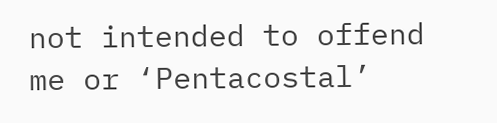not intended to offend me or ‘Pentacostal’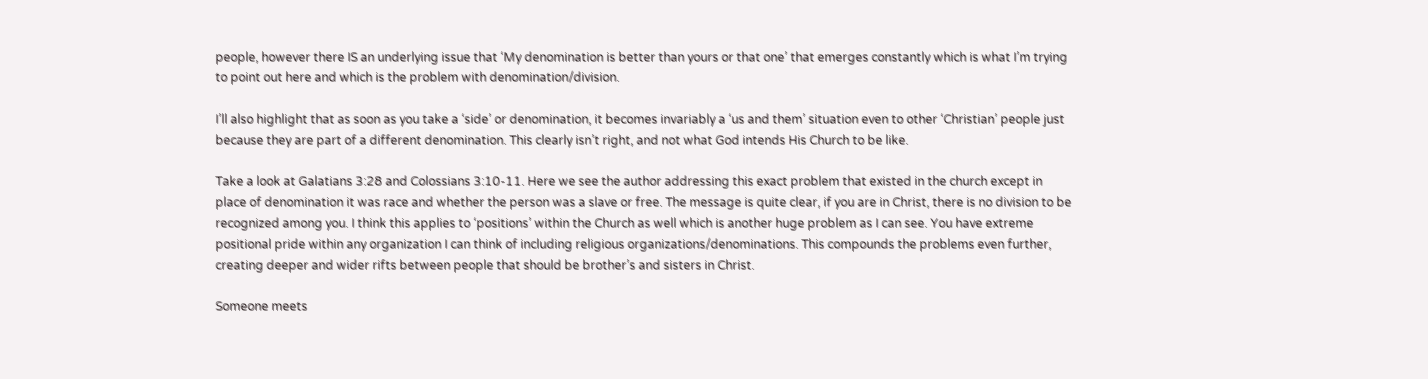people, however there IS an underlying issue that ‘My denomination is better than yours or that one’ that emerges constantly which is what I’m trying to point out here and which is the problem with denomination/division.

I’ll also highlight that as soon as you take a ‘side’ or denomination, it becomes invariably a ‘us and them’ situation even to other ‘Christian’ people just because they are part of a different denomination. This clearly isn’t right, and not what God intends His Church to be like.

Take a look at Galatians 3:28 and Colossians 3:10-11. Here we see the author addressing this exact problem that existed in the church except in place of denomination it was race and whether the person was a slave or free. The message is quite clear, if you are in Christ, there is no division to be recognized among you. I think this applies to ‘positions’ within the Church as well which is another huge problem as I can see. You have extreme positional pride within any organization I can think of including religious organizations/denominations. This compounds the problems even further, creating deeper and wider rifts between people that should be brother’s and sisters in Christ.

Someone meets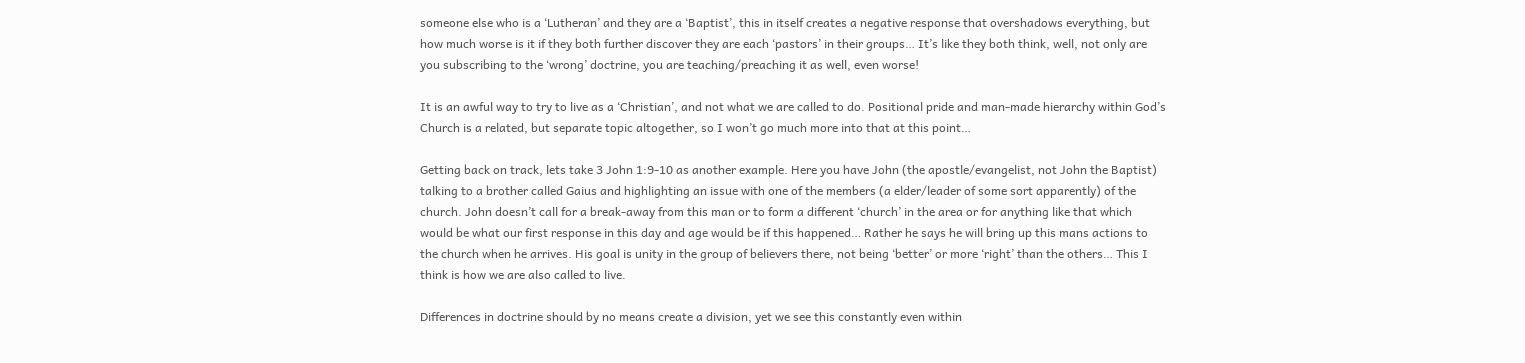someone else who is a ‘Lutheran’ and they are a ‘Baptist’, this in itself creates a negative response that overshadows everything, but how much worse is it if they both further discover they are each ‘pastors’ in their groups… It’s like they both think, well, not only are you subscribing to the ‘wrong’ doctrine, you are teaching/preaching it as well, even worse!

It is an awful way to try to live as a ‘Christian’, and not what we are called to do. Positional pride and man-made hierarchy within God’s Church is a related, but separate topic altogether, so I won’t go much more into that at this point…

Getting back on track, lets take 3 John 1:9-10 as another example. Here you have John (the apostle/evangelist, not John the Baptist) talking to a brother called Gaius and highlighting an issue with one of the members (a elder/leader of some sort apparently) of the church. John doesn’t call for a break-away from this man or to form a different ‘church’ in the area or for anything like that which would be what our first response in this day and age would be if this happened… Rather he says he will bring up this mans actions to the church when he arrives. His goal is unity in the group of believers there, not being ‘better’ or more ‘right’ than the others… This I think is how we are also called to live.

Differences in doctrine should by no means create a division, yet we see this constantly even within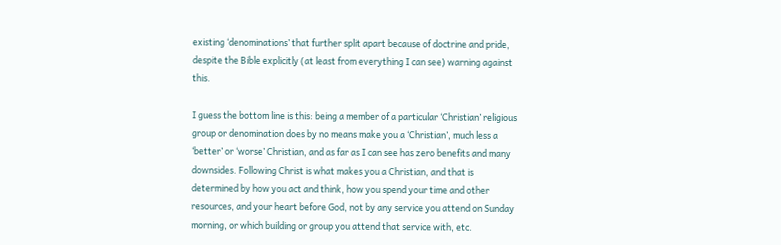existing ‘denominations’ that further split apart because of doctrine and pride, despite the Bible explicitly (at least from everything I can see) warning against this.

I guess the bottom line is this: being a member of a particular ‘Christian’ religious group or denomination does by no means make you a ‘Christian’, much less a ‘better’ or ‘worse’ Christian, and as far as I can see has zero benefits and many downsides. Following Christ is what makes you a Christian, and that is determined by how you act and think, how you spend your time and other resources, and your heart before God, not by any service you attend on Sunday morning, or which building or group you attend that service with, etc.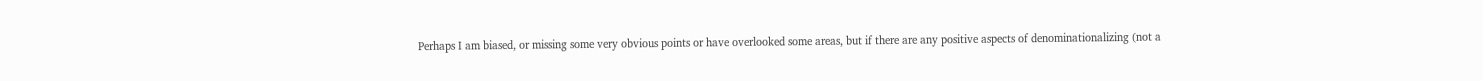Perhaps I am biased, or missing some very obvious points or have overlooked some areas, but if there are any positive aspects of denominationalizing (not a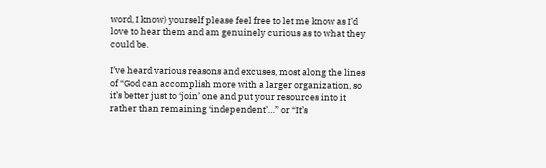word, I know) yourself please feel free to let me know as I’d love to hear them and am genuinely curious as to what they could be.

I’ve heard various reasons and excuses, most along the lines of “God can accomplish more with a larger organization, so it’s better just to ‘join’ one and put your resources into it rather than remaining ‘independent’…” or “It’s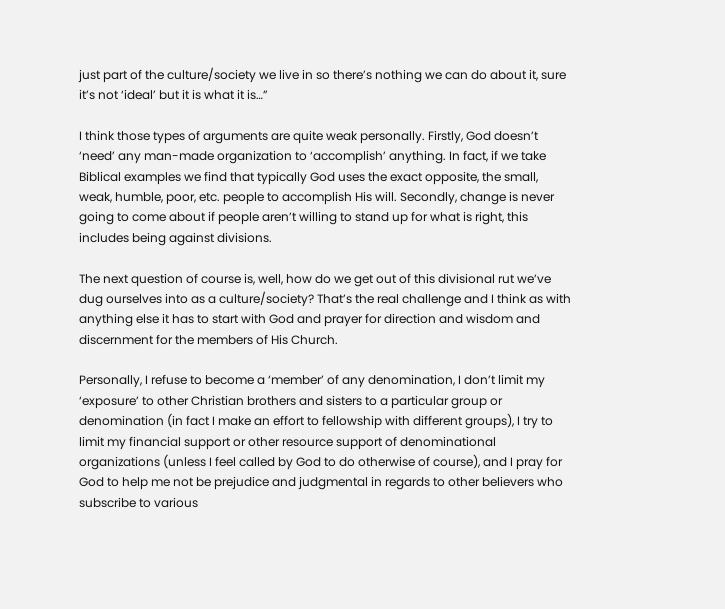just part of the culture/society we live in so there’s nothing we can do about it, sure it’s not ‘ideal’ but it is what it is…”

I think those types of arguments are quite weak personally. Firstly, God doesn’t ‘need’ any man-made organization to ‘accomplish’ anything. In fact, if we take Biblical examples we find that typically God uses the exact opposite, the small, weak, humble, poor, etc. people to accomplish His will. Secondly, change is never going to come about if people aren’t willing to stand up for what is right, this includes being against divisions.

The next question of course is, well, how do we get out of this divisional rut we’ve dug ourselves into as a culture/society? That’s the real challenge and I think as with anything else it has to start with God and prayer for direction and wisdom and discernment for the members of His Church.

Personally, I refuse to become a ‘member’ of any denomination, I don’t limit my ‘exposure’ to other Christian brothers and sisters to a particular group or denomination (in fact I make an effort to fellowship with different groups), I try to limit my financial support or other resource support of denominational organizations (unless I feel called by God to do otherwise of course), and I pray for God to help me not be prejudice and judgmental in regards to other believers who subscribe to various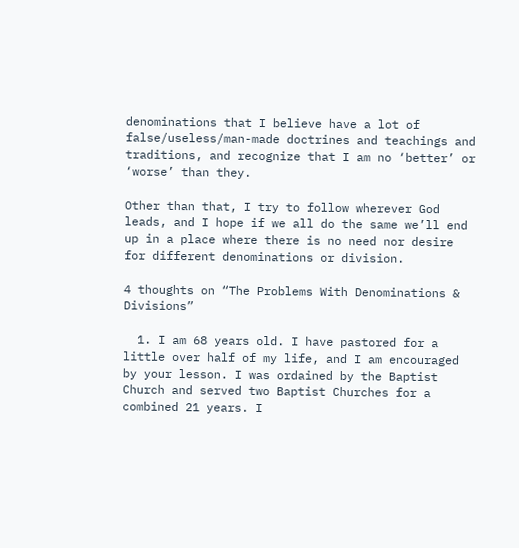denominations that I believe have a lot of false/useless/man-made doctrines and teachings and traditions, and recognize that I am no ‘better’ or ‘worse’ than they.

Other than that, I try to follow wherever God leads, and I hope if we all do the same we’ll end up in a place where there is no need nor desire for different denominations or division.

4 thoughts on “The Problems With Denominations & Divisions”

  1. I am 68 years old. I have pastored for a little over half of my life, and I am encouraged by your lesson. I was ordained by the Baptist Church and served two Baptist Churches for a combined 21 years. I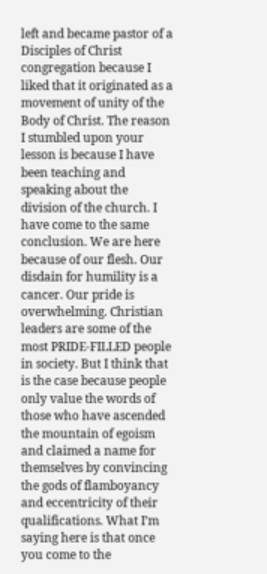left and became pastor of a Disciples of Christ congregation because I liked that it originated as a movement of unity of the Body of Christ. The reason I stumbled upon your lesson is because I have been teaching and speaking about the division of the church. I have come to the same conclusion. We are here because of our flesh. Our disdain for humility is a cancer. Our pride is overwhelming. Christian leaders are some of the most PRIDE-FILLED people in society. But I think that is the case because people only value the words of those who have ascended the mountain of egoism and claimed a name for themselves by convincing the gods of flamboyancy and eccentricity of their qualifications. What I’m saying here is that once you come to the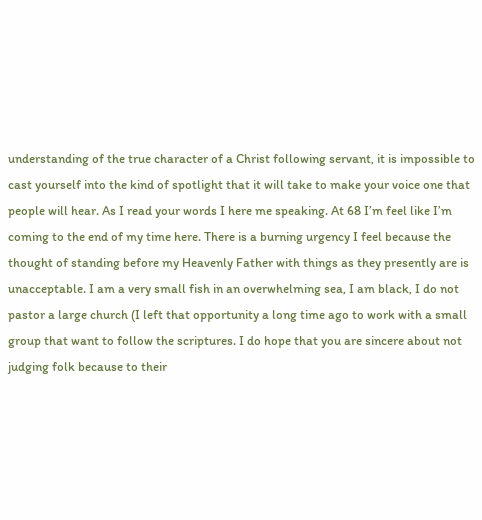understanding of the true character of a Christ following servant, it is impossible to cast yourself into the kind of spotlight that it will take to make your voice one that people will hear. As I read your words I here me speaking. At 68 I’m feel like I’m coming to the end of my time here. There is a burning urgency I feel because the thought of standing before my Heavenly Father with things as they presently are is unacceptable. I am a very small fish in an overwhelming sea, I am black, I do not pastor a large church (I left that opportunity a long time ago to work with a small group that want to follow the scriptures. I do hope that you are sincere about not judging folk because to their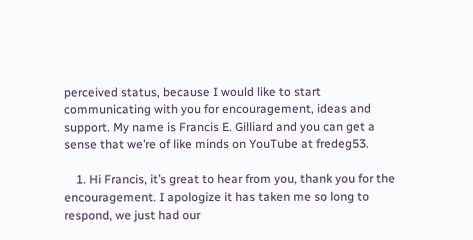perceived status, because I would like to start communicating with you for encouragement, ideas and support. My name is Francis E. Gilliard and you can get a sense that we’re of like minds on YouTube at fredeg53.

    1. Hi Francis, it’s great to hear from you, thank you for the encouragement. I apologize it has taken me so long to respond, we just had our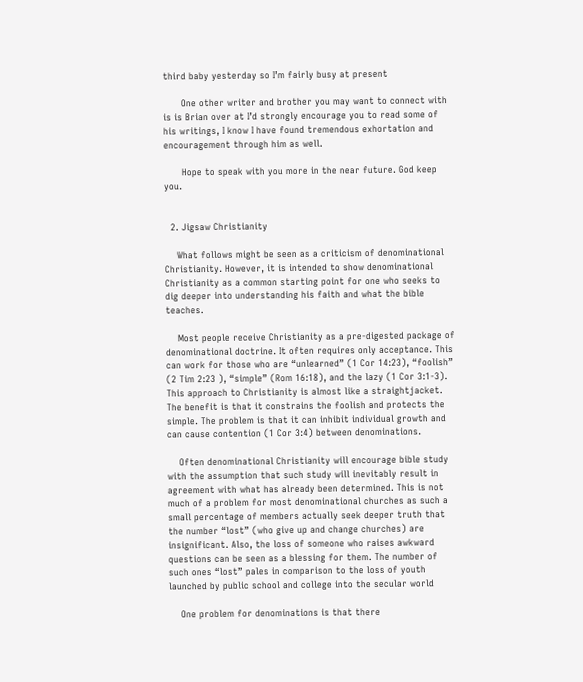third baby yesterday so I’m fairly busy at present

      One other writer and brother you may want to connect with is is Brian over at I’d strongly encourage you to read some of his writings, I know I have found tremendous exhortation and encouragement through him as well.

      Hope to speak with you more in the near future. God keep you.


  2. Jigsaw Christianity

    What follows might be seen as a criticism of denominational Christianity. However, it is intended to show denominational Christianity as a common starting point for one who seeks to dig deeper into understanding his faith and what the bible teaches.

    Most people receive Christianity as a pre-digested package of denominational doctrine. It often requires only acceptance. This can work for those who are “unlearned” (1 Cor 14:23), “foolish” (2 Tim 2:23 ), “simple” (Rom 16:18), and the lazy (1 Cor 3:1-3). This approach to Christianity is almost like a straightjacket. The benefit is that it constrains the foolish and protects the simple. The problem is that it can inhibit individual growth and can cause contention (1 Cor 3:4) between denominations.

    Often denominational Christianity will encourage bible study with the assumption that such study will inevitably result in agreement with what has already been determined. This is not much of a problem for most denominational churches as such a small percentage of members actually seek deeper truth that the number “lost” (who give up and change churches) are insignificant. Also, the loss of someone who raises awkward questions can be seen as a blessing for them. The number of such ones “lost” pales in comparison to the loss of youth launched by public school and college into the secular world

    One problem for denominations is that there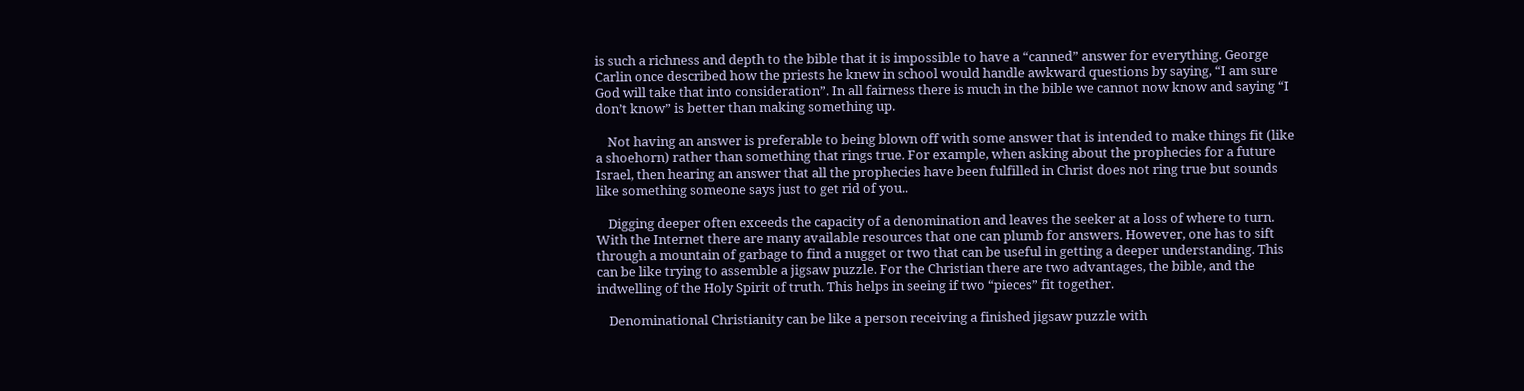is such a richness and depth to the bible that it is impossible to have a “canned” answer for everything. George Carlin once described how the priests he knew in school would handle awkward questions by saying, “I am sure God will take that into consideration”. In all fairness there is much in the bible we cannot now know and saying “I don’t know” is better than making something up.

    Not having an answer is preferable to being blown off with some answer that is intended to make things fit (like a shoehorn) rather than something that rings true. For example, when asking about the prophecies for a future Israel, then hearing an answer that all the prophecies have been fulfilled in Christ does not ring true but sounds like something someone says just to get rid of you..

    Digging deeper often exceeds the capacity of a denomination and leaves the seeker at a loss of where to turn. With the Internet there are many available resources that one can plumb for answers. However, one has to sift through a mountain of garbage to find a nugget or two that can be useful in getting a deeper understanding. This can be like trying to assemble a jigsaw puzzle. For the Christian there are two advantages, the bible, and the indwelling of the Holy Spirit of truth. This helps in seeing if two “pieces” fit together.

    Denominational Christianity can be like a person receiving a finished jigsaw puzzle with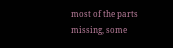most of the parts missing, some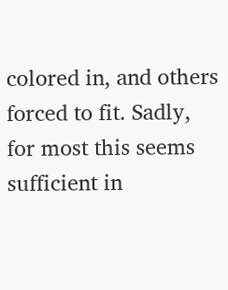colored in, and others forced to fit. Sadly, for most this seems sufficient in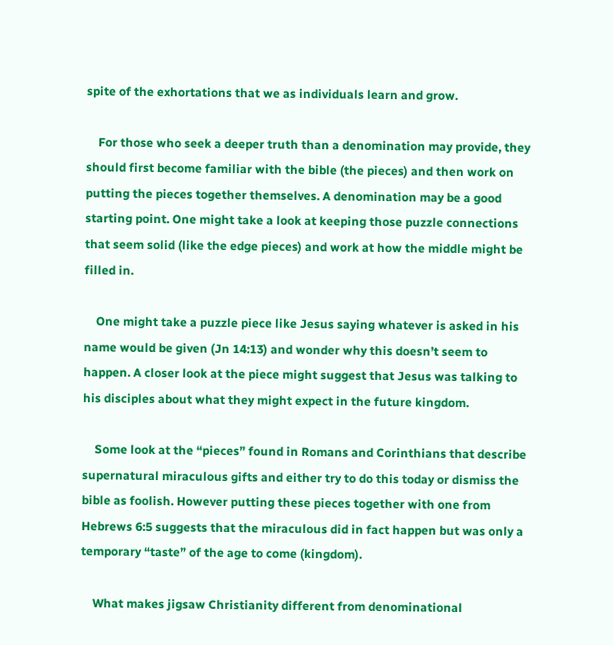spite of the exhortations that we as individuals learn and grow.

    For those who seek a deeper truth than a denomination may provide, they should first become familiar with the bible (the pieces) and then work on putting the pieces together themselves. A denomination may be a good starting point. One might take a look at keeping those puzzle connections that seem solid (like the edge pieces) and work at how the middle might be filled in.

    One might take a puzzle piece like Jesus saying whatever is asked in his name would be given (Jn 14:13) and wonder why this doesn’t seem to happen. A closer look at the piece might suggest that Jesus was talking to his disciples about what they might expect in the future kingdom.

    Some look at the “pieces” found in Romans and Corinthians that describe supernatural miraculous gifts and either try to do this today or dismiss the bible as foolish. However putting these pieces together with one from Hebrews 6:5 suggests that the miraculous did in fact happen but was only a temporary “taste” of the age to come (kingdom).

    What makes jigsaw Christianity different from denominational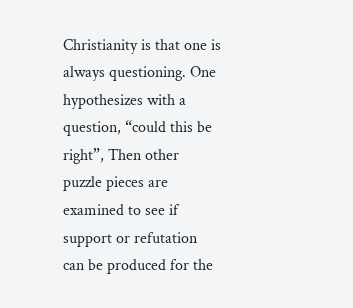Christianity is that one is always questioning. One hypothesizes with a question, “could this be right”, Then other puzzle pieces are examined to see if support or refutation can be produced for the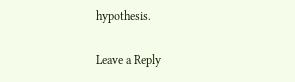hypothesis.

Leave a Reply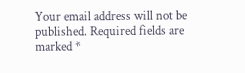Your email address will not be published. Required fields are marked *